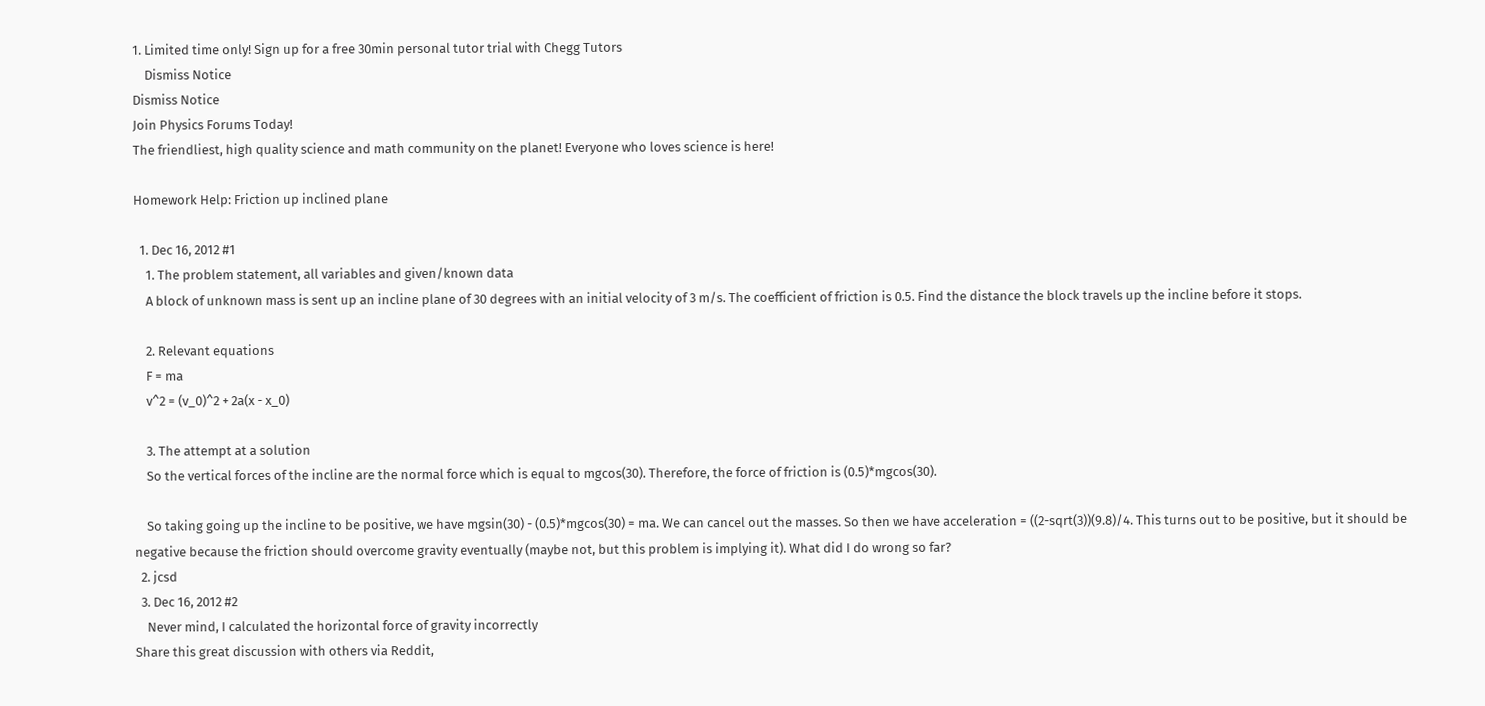1. Limited time only! Sign up for a free 30min personal tutor trial with Chegg Tutors
    Dismiss Notice
Dismiss Notice
Join Physics Forums Today!
The friendliest, high quality science and math community on the planet! Everyone who loves science is here!

Homework Help: Friction up inclined plane

  1. Dec 16, 2012 #1
    1. The problem statement, all variables and given/known data
    A block of unknown mass is sent up an incline plane of 30 degrees with an initial velocity of 3 m/s. The coefficient of friction is 0.5. Find the distance the block travels up the incline before it stops.

    2. Relevant equations
    F = ma
    v^2 = (v_0)^2 + 2a(x - x_0)

    3. The attempt at a solution
    So the vertical forces of the incline are the normal force which is equal to mgcos(30). Therefore, the force of friction is (0.5)*mgcos(30).

    So taking going up the incline to be positive, we have mgsin(30) - (0.5)*mgcos(30) = ma. We can cancel out the masses. So then we have acceleration = ((2-sqrt(3))(9.8)/4. This turns out to be positive, but it should be negative because the friction should overcome gravity eventually (maybe not, but this problem is implying it). What did I do wrong so far?
  2. jcsd
  3. Dec 16, 2012 #2
    Never mind, I calculated the horizontal force of gravity incorrectly
Share this great discussion with others via Reddit,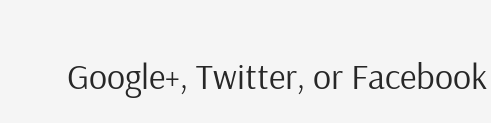Google+, Twitter, or Facebook